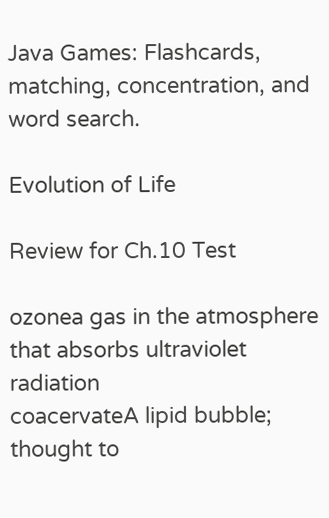Java Games: Flashcards, matching, concentration, and word search.

Evolution of Life

Review for Ch.10 Test

ozonea gas in the atmosphere that absorbs ultraviolet radiation
coacervateA lipid bubble; thought to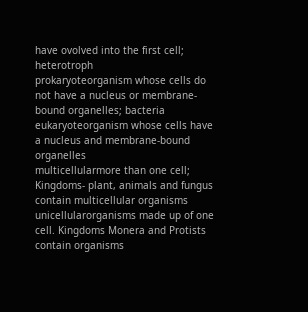have ovolved into the first cell; heterotroph
prokaryoteorganism whose cells do not have a nucleus or membrane-bound organelles; bacteria
eukaryoteorganism whose cells have a nucleus and membrane-bound organelles
multicellularmore than one cell; Kingdoms- plant, animals and fungus contain multicellular organisms
unicellularorganisms made up of one cell. Kingdoms Monera and Protists contain organisms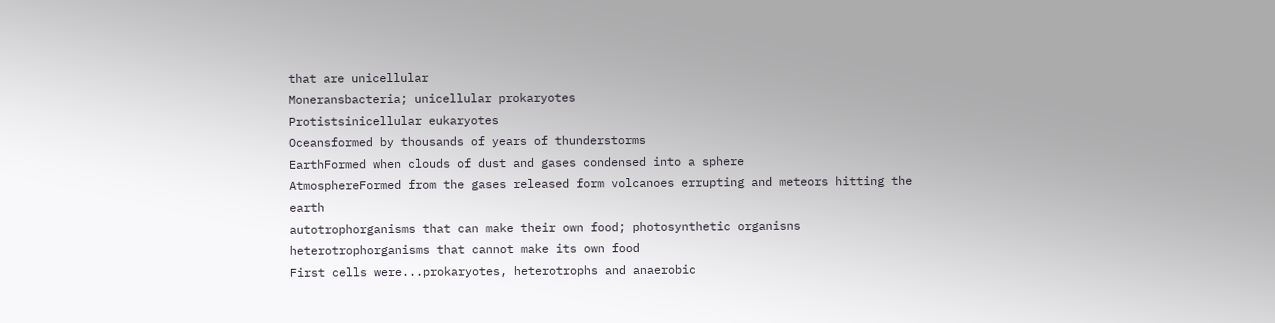that are unicellular
Moneransbacteria; unicellular prokaryotes
Protistsinicellular eukaryotes
Oceansformed by thousands of years of thunderstorms
EarthFormed when clouds of dust and gases condensed into a sphere
AtmosphereFormed from the gases released form volcanoes errupting and meteors hitting the earth
autotrophorganisms that can make their own food; photosynthetic organisns
heterotrophorganisms that cannot make its own food
First cells were...prokaryotes, heterotrophs and anaerobic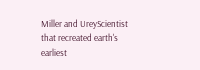Miller and UreyScientist that recreated earth's earliest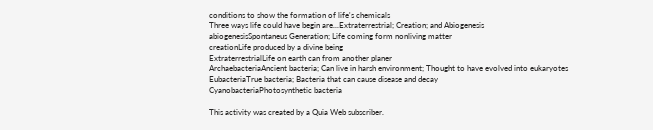conditions to show the formation of life's chemicals
Three ways life could have begin are...Extraterrestrial; Creation; and Abiogenesis
abiogenesisSpontaneus Generation; Life coming form nonliving matter
creationLife produced by a divine being
ExtraterrestrialLife on earth can from another planer
ArchaebacteriaAncient bacteria; Can live in harsh environment; Thought to have evolved into eukaryotes
EubacteriaTrue bacteria; Bacteria that can cause disease and decay
CyanobacteriaPhotosynthetic bacteria

This activity was created by a Quia Web subscriber.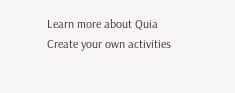Learn more about Quia
Create your own activities